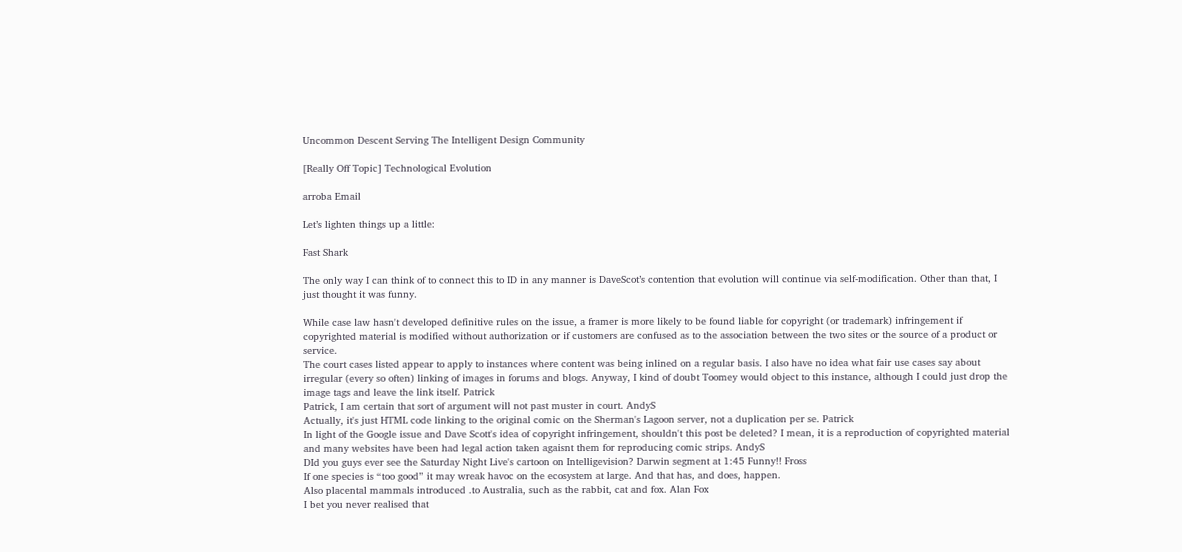Uncommon Descent Serving The Intelligent Design Community

[Really Off Topic] Technological Evolution

arroba Email

Let’s lighten things up a little:

Fast Shark

The only way I can think of to connect this to ID in any manner is DaveScot’s contention that evolution will continue via self-modification. Other than that, I just thought it was funny.

While case law hasn't developed definitive rules on the issue, a framer is more likely to be found liable for copyright (or trademark) infringement if copyrighted material is modified without authorization or if customers are confused as to the association between the two sites or the source of a product or service.
The court cases listed appear to apply to instances where content was being inlined on a regular basis. I also have no idea what fair use cases say about irregular (every so often) linking of images in forums and blogs. Anyway, I kind of doubt Toomey would object to this instance, although I could just drop the image tags and leave the link itself. Patrick
Patrick, I am certain that sort of argument will not past muster in court. AndyS
Actually, it's just HTML code linking to the original comic on the Sherman's Lagoon server, not a duplication per se. Patrick
In light of the Google issue and Dave Scott's idea of copyright infringement, shouldn't this post be deleted? I mean, it is a reproduction of copyrighted material and many websites have been had legal action taken agaisnt them for reproducing comic strips. AndyS
DId you guys ever see the Saturday Night Live's cartoon on Intelligevision? Darwin segment at 1:45 Funny!! Fross
If one species is “too good” it may wreak havoc on the ecosystem at large. And that has, and does, happen.
Also placental mammals introduced .to Australia, such as the rabbit, cat and fox. Alan Fox
I bet you never realised that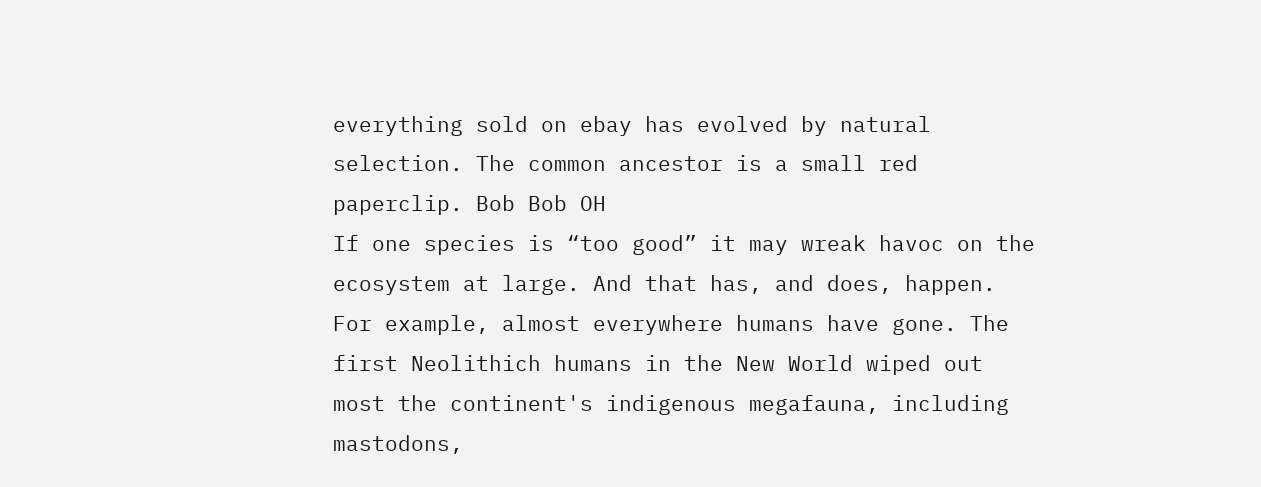everything sold on ebay has evolved by natural selection. The common ancestor is a small red paperclip. Bob Bob OH
If one species is “too good” it may wreak havoc on the ecosystem at large. And that has, and does, happen. For example, almost everywhere humans have gone. The first Neolithich humans in the New World wiped out most the continent's indigenous megafauna, including mastodons,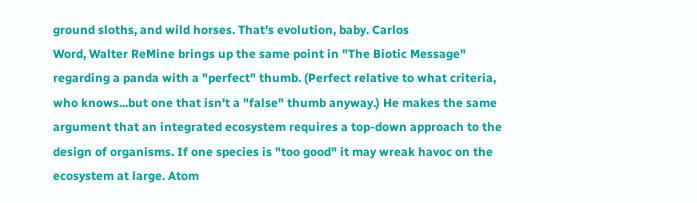ground sloths, and wild horses. That's evolution, baby. Carlos
Word, Walter ReMine brings up the same point in "The Biotic Message" regarding a panda with a "perfect" thumb. (Perfect relative to what criteria, who knows...but one that isn't a "false" thumb anyway.) He makes the same argument that an integrated ecosystem requires a top-down approach to the design of organisms. If one species is "too good" it may wreak havoc on the ecosystem at large. Atom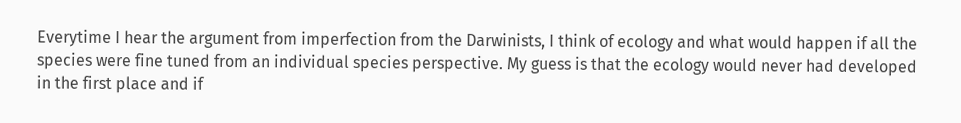Everytime I hear the argument from imperfection from the Darwinists, I think of ecology and what would happen if all the species were fine tuned from an individual species perspective. My guess is that the ecology would never had developed in the first place and if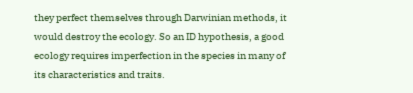they perfect themselves through Darwinian methods, it would destroy the ecology. So an ID hypothesis, a good ecology requires imperfection in the species in many of its characteristics and traits.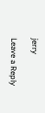jerry

Leave a Reply